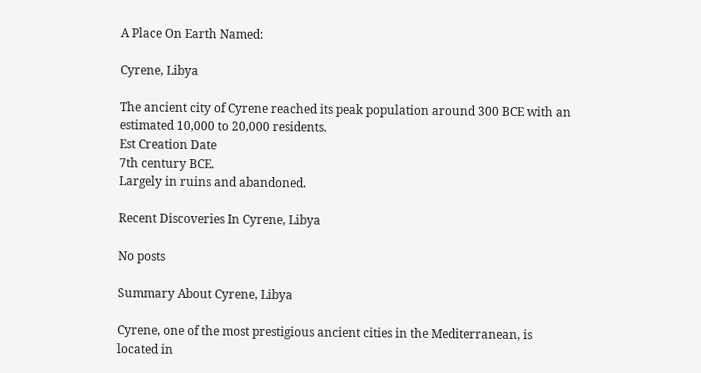A Place On Earth Named:

Cyrene, Libya

The ancient city of Cyrene reached its peak population around 300 BCE with an estimated 10,000 to 20,000 residents.
Est Creation Date
7th century BCE.
Largely in ruins and abandoned.

Recent Discoveries In Cyrene, Libya

No posts

Summary About Cyrene, Libya

Cyrene, one of the most prestigious ancient cities in the Mediterranean, is located in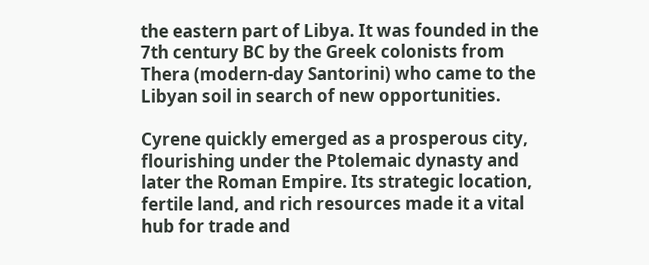the eastern part of Libya. It was founded in the 7th century BC by the Greek colonists from Thera (modern-day Santorini) who came to the Libyan soil in search of new opportunities.

Cyrene quickly emerged as a prosperous city, flourishing under the Ptolemaic dynasty and later the Roman Empire. Its strategic location, fertile land, and rich resources made it a vital hub for trade and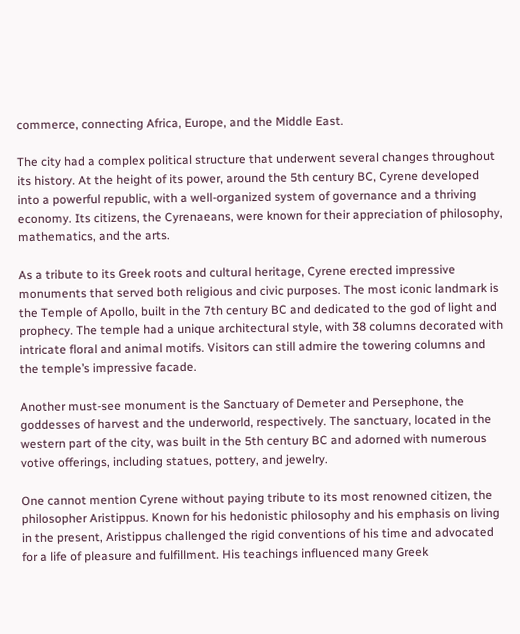commerce, connecting Africa, Europe, and the Middle East.

The city had a complex political structure that underwent several changes throughout its history. At the height of its power, around the 5th century BC, Cyrene developed into a powerful republic, with a well-organized system of governance and a thriving economy. Its citizens, the Cyrenaeans, were known for their appreciation of philosophy, mathematics, and the arts.

As a tribute to its Greek roots and cultural heritage, Cyrene erected impressive monuments that served both religious and civic purposes. The most iconic landmark is the Temple of Apollo, built in the 7th century BC and dedicated to the god of light and prophecy. The temple had a unique architectural style, with 38 columns decorated with intricate floral and animal motifs. Visitors can still admire the towering columns and the temple’s impressive facade.

Another must-see monument is the Sanctuary of Demeter and Persephone, the goddesses of harvest and the underworld, respectively. The sanctuary, located in the western part of the city, was built in the 5th century BC and adorned with numerous votive offerings, including statues, pottery, and jewelry.

One cannot mention Cyrene without paying tribute to its most renowned citizen, the philosopher Aristippus. Known for his hedonistic philosophy and his emphasis on living in the present, Aristippus challenged the rigid conventions of his time and advocated for a life of pleasure and fulfillment. His teachings influenced many Greek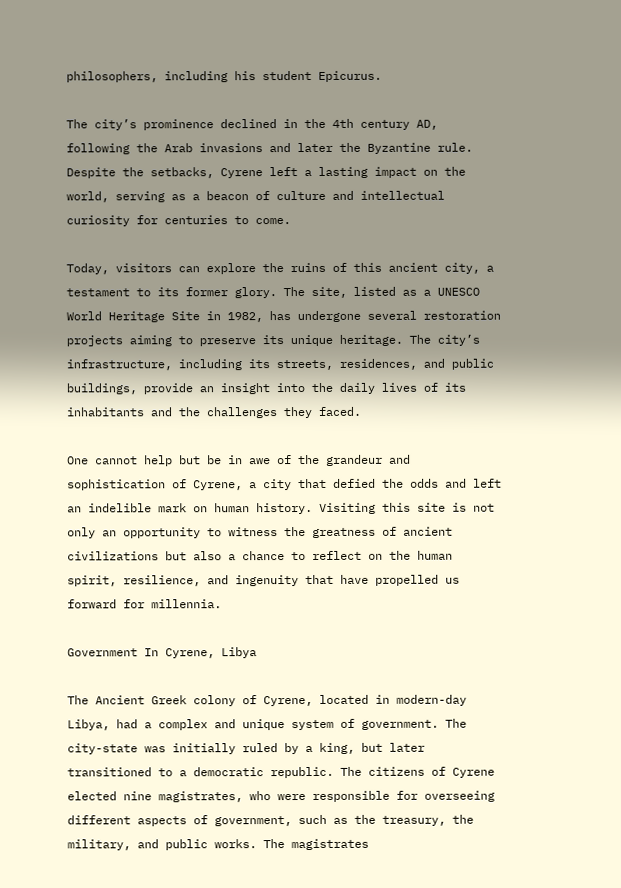philosophers, including his student Epicurus.

The city’s prominence declined in the 4th century AD, following the Arab invasions and later the Byzantine rule. Despite the setbacks, Cyrene left a lasting impact on the world, serving as a beacon of culture and intellectual curiosity for centuries to come.

Today, visitors can explore the ruins of this ancient city, a testament to its former glory. The site, listed as a UNESCO World Heritage Site in 1982, has undergone several restoration projects aiming to preserve its unique heritage. The city’s infrastructure, including its streets, residences, and public buildings, provide an insight into the daily lives of its inhabitants and the challenges they faced.

One cannot help but be in awe of the grandeur and sophistication of Cyrene, a city that defied the odds and left an indelible mark on human history. Visiting this site is not only an opportunity to witness the greatness of ancient civilizations but also a chance to reflect on the human spirit, resilience, and ingenuity that have propelled us forward for millennia.

Government In Cyrene, Libya

The Ancient Greek colony of Cyrene, located in modern-day Libya, had a complex and unique system of government. The city-state was initially ruled by a king, but later transitioned to a democratic republic. The citizens of Cyrene elected nine magistrates, who were responsible for overseeing different aspects of government, such as the treasury, the military, and public works. The magistrates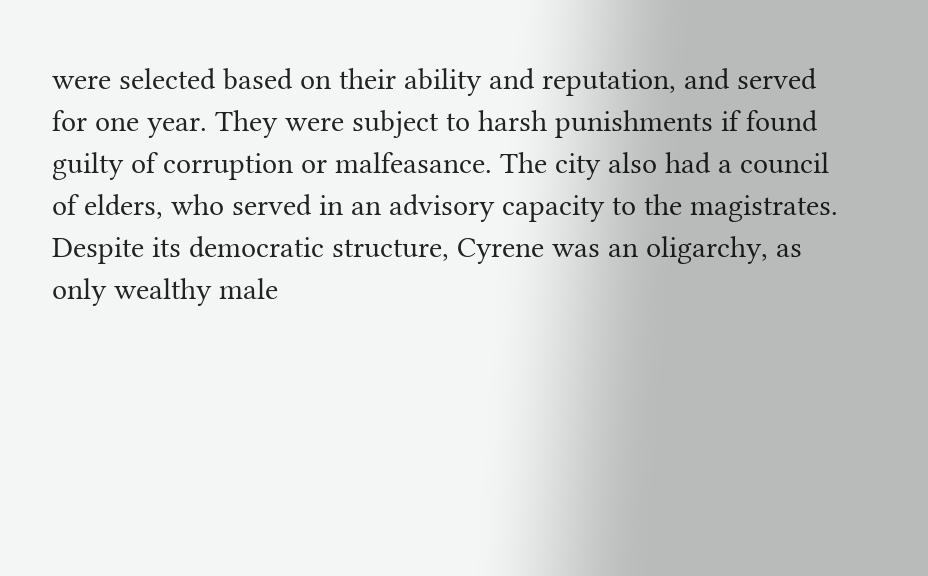were selected based on their ability and reputation, and served for one year. They were subject to harsh punishments if found guilty of corruption or malfeasance. The city also had a council of elders, who served in an advisory capacity to the magistrates. Despite its democratic structure, Cyrene was an oligarchy, as only wealthy male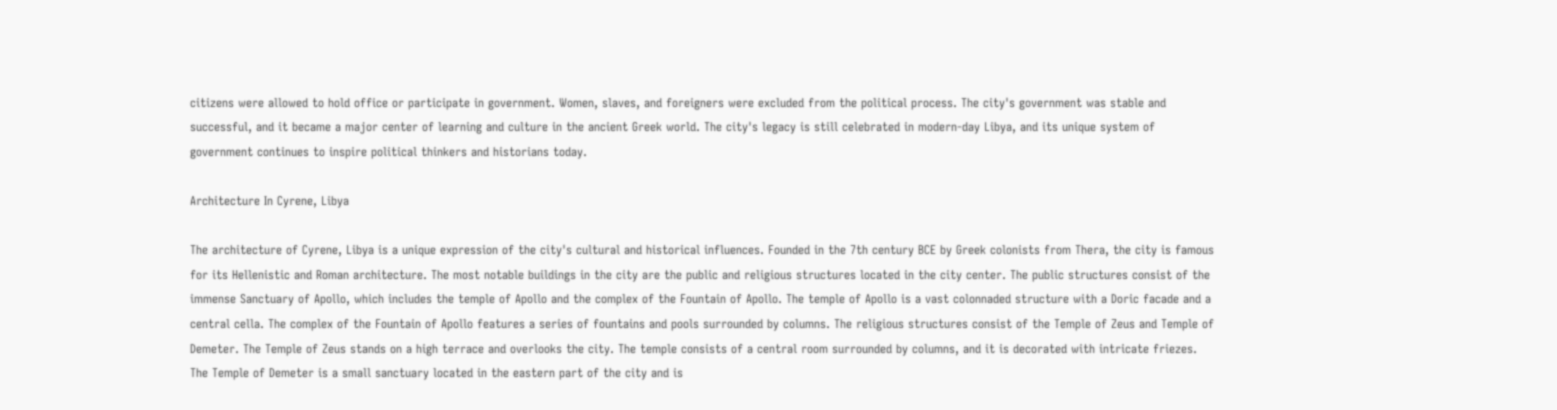citizens were allowed to hold office or participate in government. Women, slaves, and foreigners were excluded from the political process. The city's government was stable and successful, and it became a major center of learning and culture in the ancient Greek world. The city's legacy is still celebrated in modern-day Libya, and its unique system of government continues to inspire political thinkers and historians today.

Architecture In Cyrene, Libya

The architecture of Cyrene, Libya is a unique expression of the city's cultural and historical influences. Founded in the 7th century BCE by Greek colonists from Thera, the city is famous for its Hellenistic and Roman architecture. The most notable buildings in the city are the public and religious structures located in the city center. The public structures consist of the immense Sanctuary of Apollo, which includes the temple of Apollo and the complex of the Fountain of Apollo. The temple of Apollo is a vast colonnaded structure with a Doric facade and a central cella. The complex of the Fountain of Apollo features a series of fountains and pools surrounded by columns. The religious structures consist of the Temple of Zeus and Temple of Demeter. The Temple of Zeus stands on a high terrace and overlooks the city. The temple consists of a central room surrounded by columns, and it is decorated with intricate friezes. The Temple of Demeter is a small sanctuary located in the eastern part of the city and is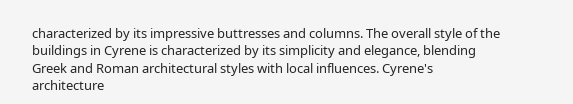characterized by its impressive buttresses and columns. The overall style of the buildings in Cyrene is characterized by its simplicity and elegance, blending Greek and Roman architectural styles with local influences. Cyrene's architecture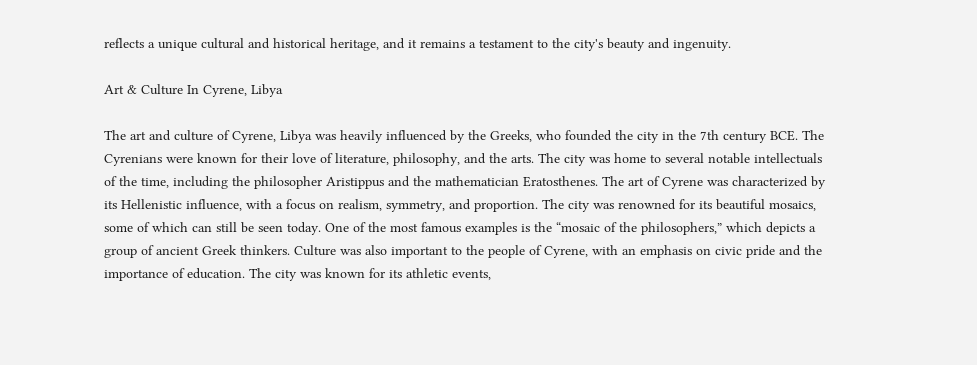reflects a unique cultural and historical heritage, and it remains a testament to the city's beauty and ingenuity.

Art & Culture In Cyrene, Libya

The art and culture of Cyrene, Libya was heavily influenced by the Greeks, who founded the city in the 7th century BCE. The Cyrenians were known for their love of literature, philosophy, and the arts. The city was home to several notable intellectuals of the time, including the philosopher Aristippus and the mathematician Eratosthenes. The art of Cyrene was characterized by its Hellenistic influence, with a focus on realism, symmetry, and proportion. The city was renowned for its beautiful mosaics, some of which can still be seen today. One of the most famous examples is the “mosaic of the philosophers,” which depicts a group of ancient Greek thinkers. Culture was also important to the people of Cyrene, with an emphasis on civic pride and the importance of education. The city was known for its athletic events,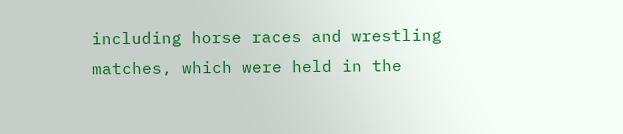including horse races and wrestling matches, which were held in the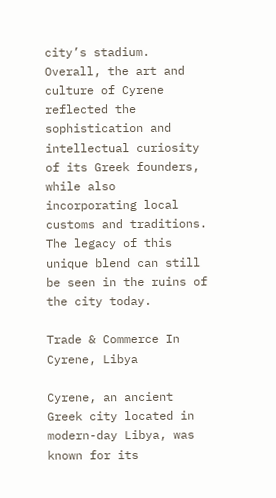city’s stadium. Overall, the art and culture of Cyrene reflected the sophistication and intellectual curiosity of its Greek founders, while also incorporating local customs and traditions. The legacy of this unique blend can still be seen in the ruins of the city today.

Trade & Commerce In Cyrene, Libya

Cyrene, an ancient Greek city located in modern-day Libya, was known for its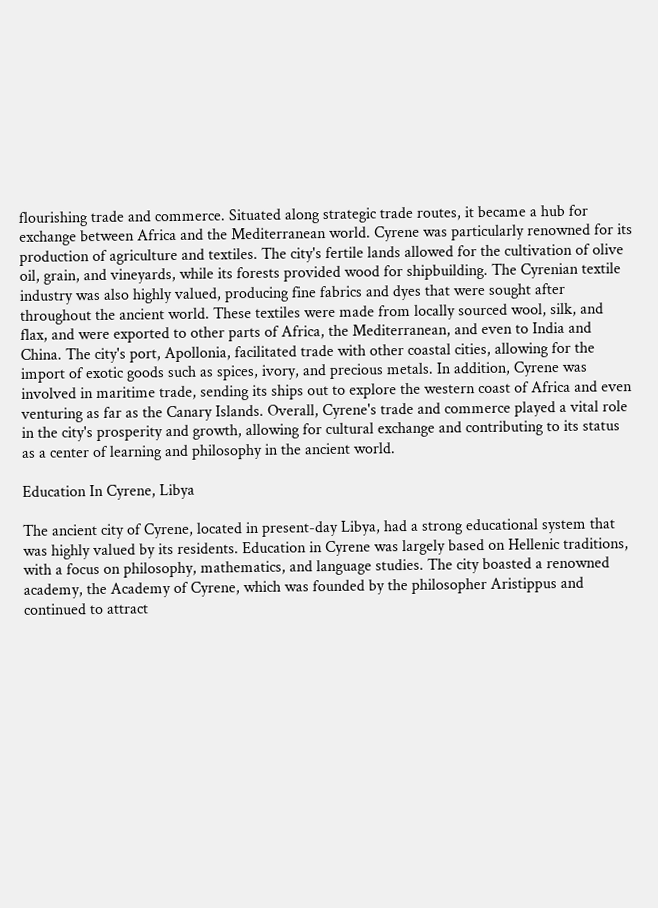flourishing trade and commerce. Situated along strategic trade routes, it became a hub for exchange between Africa and the Mediterranean world. Cyrene was particularly renowned for its production of agriculture and textiles. The city's fertile lands allowed for the cultivation of olive oil, grain, and vineyards, while its forests provided wood for shipbuilding. The Cyrenian textile industry was also highly valued, producing fine fabrics and dyes that were sought after throughout the ancient world. These textiles were made from locally sourced wool, silk, and flax, and were exported to other parts of Africa, the Mediterranean, and even to India and China. The city's port, Apollonia, facilitated trade with other coastal cities, allowing for the import of exotic goods such as spices, ivory, and precious metals. In addition, Cyrene was involved in maritime trade, sending its ships out to explore the western coast of Africa and even venturing as far as the Canary Islands. Overall, Cyrene's trade and commerce played a vital role in the city's prosperity and growth, allowing for cultural exchange and contributing to its status as a center of learning and philosophy in the ancient world.

Education In Cyrene, Libya

The ancient city of Cyrene, located in present-day Libya, had a strong educational system that was highly valued by its residents. Education in Cyrene was largely based on Hellenic traditions, with a focus on philosophy, mathematics, and language studies. The city boasted a renowned academy, the Academy of Cyrene, which was founded by the philosopher Aristippus and continued to attract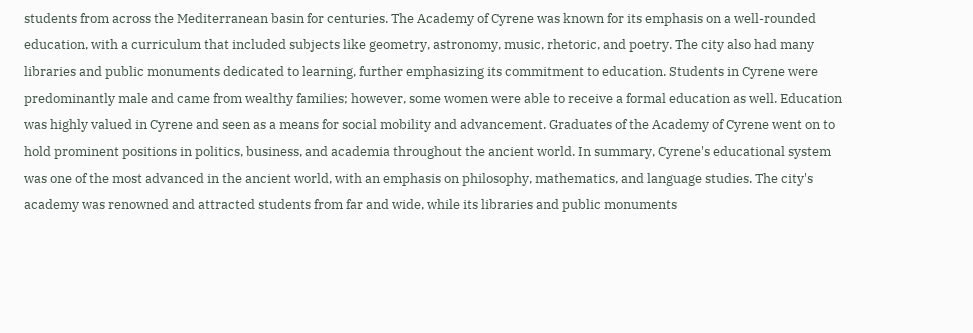students from across the Mediterranean basin for centuries. The Academy of Cyrene was known for its emphasis on a well-rounded education, with a curriculum that included subjects like geometry, astronomy, music, rhetoric, and poetry. The city also had many libraries and public monuments dedicated to learning, further emphasizing its commitment to education. Students in Cyrene were predominantly male and came from wealthy families; however, some women were able to receive a formal education as well. Education was highly valued in Cyrene and seen as a means for social mobility and advancement. Graduates of the Academy of Cyrene went on to hold prominent positions in politics, business, and academia throughout the ancient world. In summary, Cyrene's educational system was one of the most advanced in the ancient world, with an emphasis on philosophy, mathematics, and language studies. The city's academy was renowned and attracted students from far and wide, while its libraries and public monuments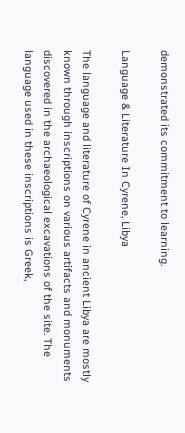demonstrated its commitment to learning.

Language & Literature In Cyrene, Libya

The language and literature of Cyrene in ancient Libya are mostly known through inscriptions on various artifacts and monuments discovered in the archaeological excavations of the site. The language used in these inscriptions is Greek,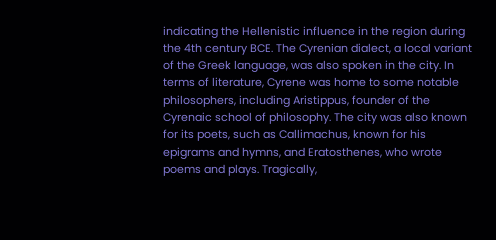indicating the Hellenistic influence in the region during the 4th century BCE. The Cyrenian dialect, a local variant of the Greek language, was also spoken in the city. In terms of literature, Cyrene was home to some notable philosophers, including Aristippus, founder of the Cyrenaic school of philosophy. The city was also known for its poets, such as Callimachus, known for his epigrams and hymns, and Eratosthenes, who wrote poems and plays. Tragically,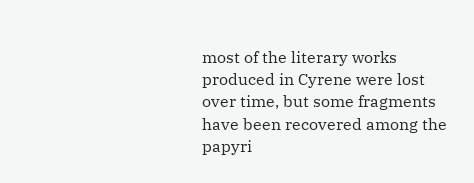most of the literary works produced in Cyrene were lost over time, but some fragments have been recovered among the papyri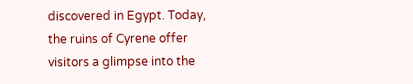discovered in Egypt. Today, the ruins of Cyrene offer visitors a glimpse into the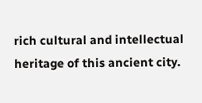rich cultural and intellectual heritage of this ancient city.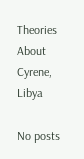Theories About Cyrene, Libya

No posts